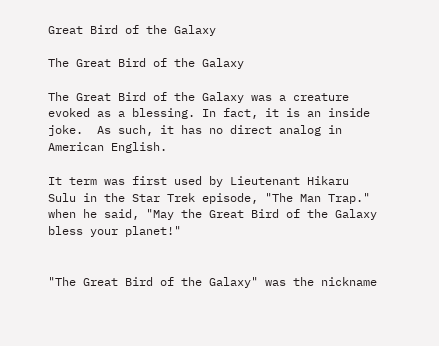Great Bird of the Galaxy

The Great Bird of the Galaxy

The Great Bird of the Galaxy was a creature evoked as a blessing. In fact, it is an inside joke.  As such, it has no direct analog in American English.

It term was first used by Lieutenant Hikaru Sulu in the Star Trek episode, "The Man Trap." when he said, "May the Great Bird of the Galaxy bless your planet!"


"The Great Bird of the Galaxy" was the nickname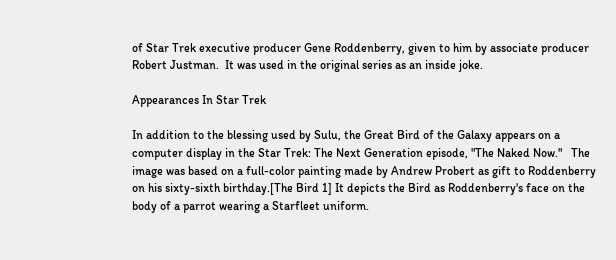of Star Trek executive producer Gene Roddenberry, given to him by associate producer Robert Justman.  It was used in the original series as an inside joke.

Appearances In Star Trek

In addition to the blessing used by Sulu, the Great Bird of the Galaxy appears on a computer display in the Star Trek: The Next Generation episode, "The Naked Now."   The image was based on a full-color painting made by Andrew Probert as gift to Roddenberry on his sixty-sixth birthday.[The Bird 1] It depicts the Bird as Roddenberry's face on the body of a parrot wearing a Starfleet uniform.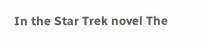In the Star Trek novel The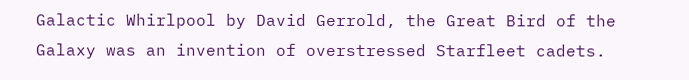Galactic Whirlpool by David Gerrold, the Great Bird of the Galaxy was an invention of overstressed Starfleet cadets.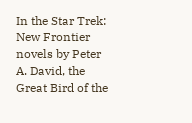In the Star Trek: New Frontier novels by Peter A. David, the Great Bird of the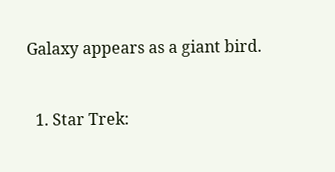Galaxy appears as a giant bird.


  1. Star Trek: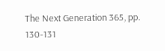The Next Generation 365, pp. 130-131